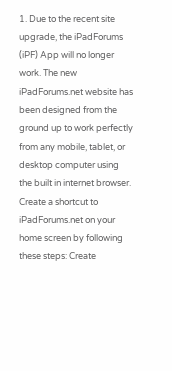1. Due to the recent site upgrade, the iPadForums (iPF) App will no longer work. The new iPadForums.net website has been designed from the ground up to work perfectly from any mobile, tablet, or desktop computer using the built in internet browser. Create a shortcut to iPadForums.net on your home screen by following these steps: Create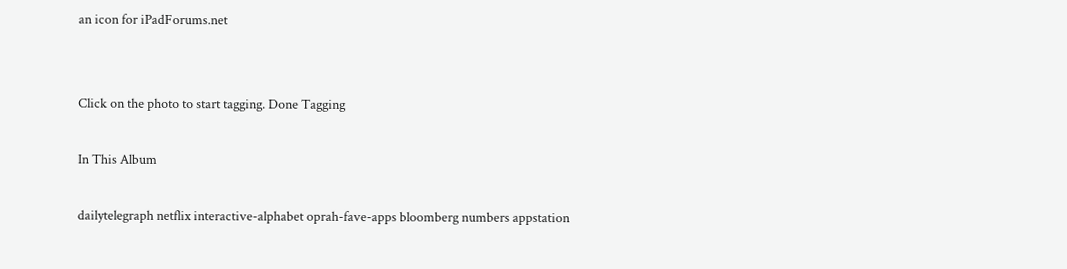an icon for iPadForums.net


Click on the photo to start tagging. Done Tagging

In This Album

dailytelegraph netflix interactive-alphabet oprah-fave-apps bloomberg numbers appstation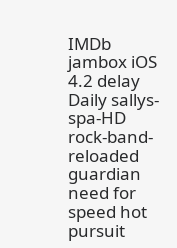IMDb jambox iOS 4.2 delay Daily sallys-spa-HD rock-band-reloaded guardian need for speed hot pursuit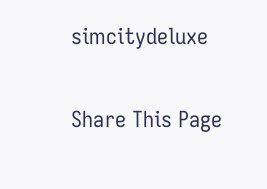simcitydeluxe

Share This Page